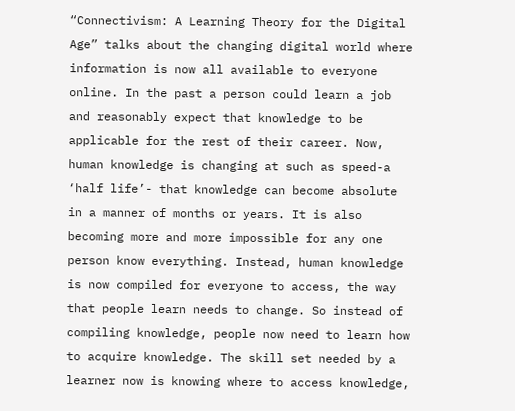“Connectivism: A Learning Theory for the Digital Age” talks about the changing digital world where information is now all available to everyone online. In the past a person could learn a job and reasonably expect that knowledge to be applicable for the rest of their career. Now, human knowledge is changing at such as speed-a ‘half life’- that knowledge can become absolute in a manner of months or years. It is also becoming more and more impossible for any one person know everything. Instead, human knowledge is now compiled for everyone to access, the way that people learn needs to change. So instead of compiling knowledge, people now need to learn how to acquire knowledge. The skill set needed by a learner now is knowing where to access knowledge,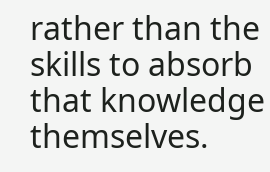rather than the skills to absorb that knowledge themselves.